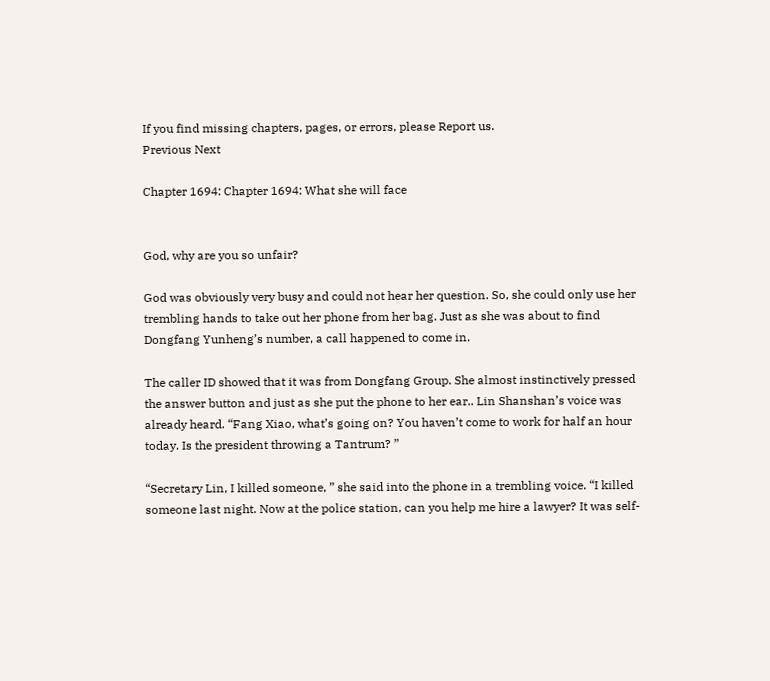If you find missing chapters, pages, or errors, please Report us.
Previous Next

Chapter 1694: Chapter 1694: What she will face


God, why are you so unfair?

God was obviously very busy and could not hear her question. So, she could only use her trembling hands to take out her phone from her bag. Just as she was about to find Dongfang Yunheng’s number, a call happened to come in.

The caller ID showed that it was from Dongfang Group. She almost instinctively pressed the answer button and just as she put the phone to her ear.. Lin Shanshan’s voice was already heard. “Fang Xiao, what’s going on? You haven’t come to work for half an hour today. Is the president throwing a Tantrum? ”

“Secretary Lin, I killed someone, ” she said into the phone in a trembling voice. “I killed someone last night. Now at the police station, can you help me hire a lawyer? It was self-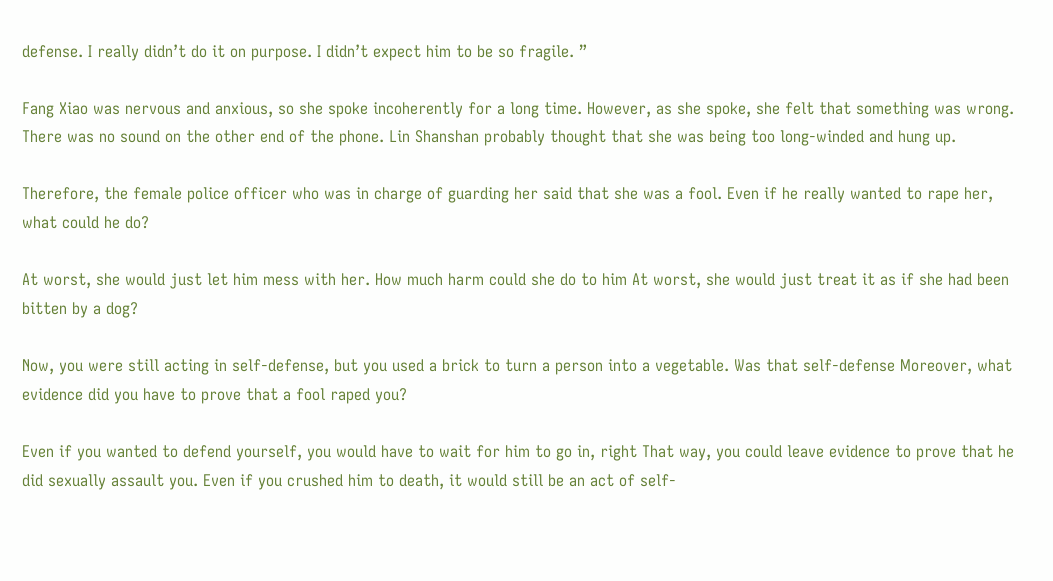defense. I really didn’t do it on purpose. I didn’t expect him to be so fragile. ”

Fang Xiao was nervous and anxious, so she spoke incoherently for a long time. However, as she spoke, she felt that something was wrong. There was no sound on the other end of the phone. Lin Shanshan probably thought that she was being too long-winded and hung up.

Therefore, the female police officer who was in charge of guarding her said that she was a fool. Even if he really wanted to rape her, what could he do?

At worst, she would just let him mess with her. How much harm could she do to him At worst, she would just treat it as if she had been bitten by a dog?

Now, you were still acting in self-defense, but you used a brick to turn a person into a vegetable. Was that self-defense Moreover, what evidence did you have to prove that a fool raped you?

Even if you wanted to defend yourself, you would have to wait for him to go in, right That way, you could leave evidence to prove that he did sexually assault you. Even if you crushed him to death, it would still be an act of self-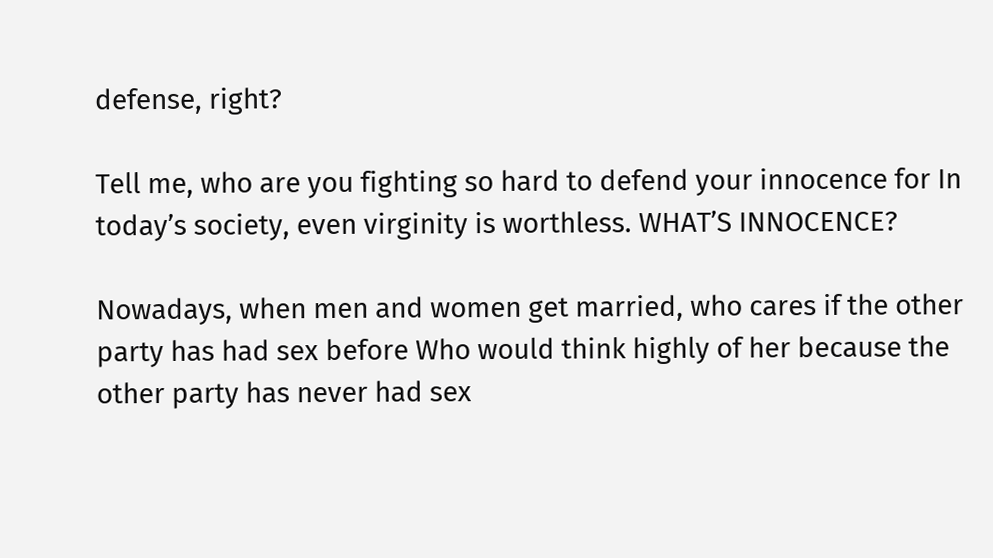defense, right?

Tell me, who are you fighting so hard to defend your innocence for In today’s society, even virginity is worthless. WHAT’S INNOCENCE?

Nowadays, when men and women get married, who cares if the other party has had sex before Who would think highly of her because the other party has never had sex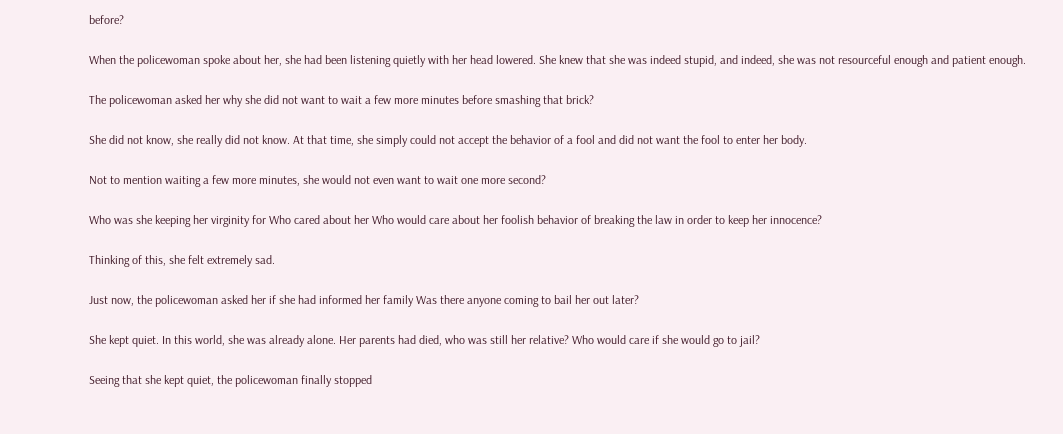before?

When the policewoman spoke about her, she had been listening quietly with her head lowered. She knew that she was indeed stupid, and indeed, she was not resourceful enough and patient enough.

The policewoman asked her why she did not want to wait a few more minutes before smashing that brick?

She did not know, she really did not know. At that time, she simply could not accept the behavior of a fool and did not want the fool to enter her body.

Not to mention waiting a few more minutes, she would not even want to wait one more second?

Who was she keeping her virginity for Who cared about her Who would care about her foolish behavior of breaking the law in order to keep her innocence?

Thinking of this, she felt extremely sad.

Just now, the policewoman asked her if she had informed her family Was there anyone coming to bail her out later?

She kept quiet. In this world, she was already alone. Her parents had died, who was still her relative? Who would care if she would go to jail?

Seeing that she kept quiet, the policewoman finally stopped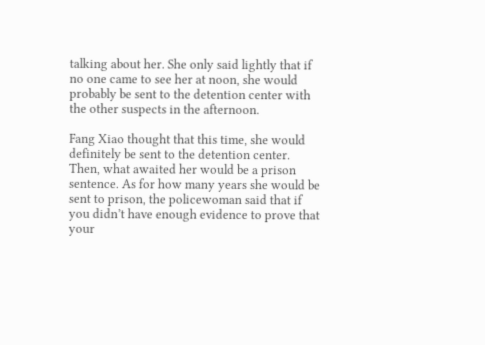talking about her. She only said lightly that if no one came to see her at noon, she would probably be sent to the detention center with the other suspects in the afternoon.

Fang Xiao thought that this time, she would definitely be sent to the detention center. Then, what awaited her would be a prison sentence. As for how many years she would be sent to prison, the policewoman said that if you didn’t have enough evidence to prove that your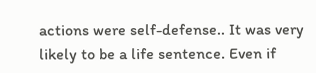actions were self-defense.. It was very likely to be a life sentence. Even if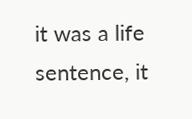it was a life sentence, it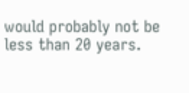would probably not be less than 20 years.